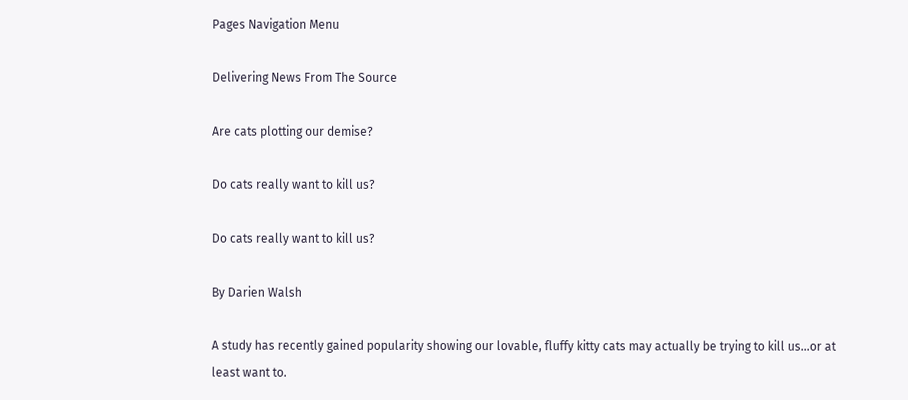Pages Navigation Menu

Delivering News From The Source

Are cats plotting our demise?

Do cats really want to kill us?

Do cats really want to kill us?

By Darien Walsh

A study has recently gained popularity showing our lovable, fluffy kitty cats may actually be trying to kill us…or at least want to.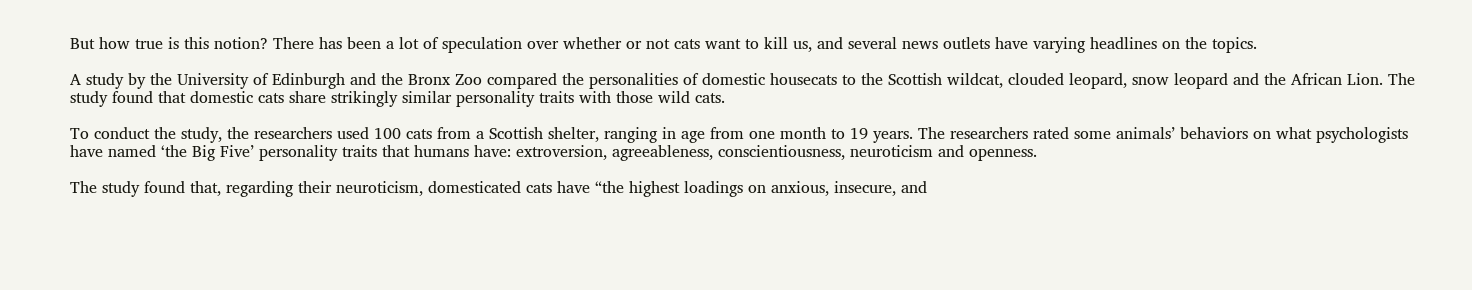But how true is this notion? There has been a lot of speculation over whether or not cats want to kill us, and several news outlets have varying headlines on the topics.

A study by the University of Edinburgh and the Bronx Zoo compared the personalities of domestic housecats to the Scottish wildcat, clouded leopard, snow leopard and the African Lion. The study found that domestic cats share strikingly similar personality traits with those wild cats.

To conduct the study, the researchers used 100 cats from a Scottish shelter, ranging in age from one month to 19 years. The researchers rated some animals’ behaviors on what psychologists have named ‘the Big Five’ personality traits that humans have: extroversion, agreeableness, conscientiousness, neuroticism and openness.

The study found that, regarding their neuroticism, domesticated cats have “the highest loadings on anxious, insecure, and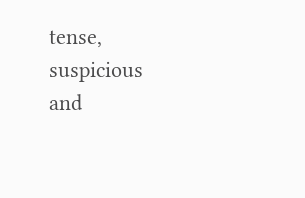tense, suspicious and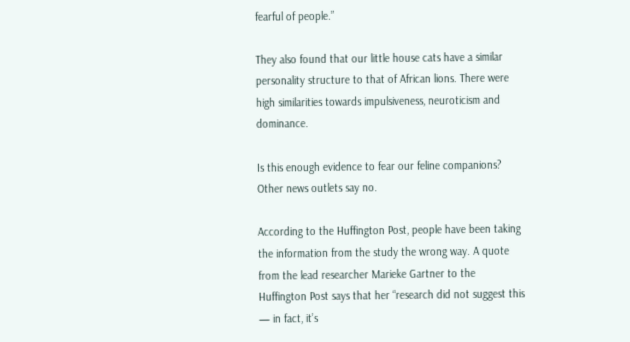fearful of people.”

They also found that our little house cats have a similar personality structure to that of African lions. There were high similarities towards impulsiveness, neuroticism and dominance.

Is this enough evidence to fear our feline companions? Other news outlets say no.

According to the Huffington Post, people have been taking the information from the study the wrong way. A quote from the lead researcher Marieke Gartner to the Huffington Post says that her “research did not suggest this — in fact, it’s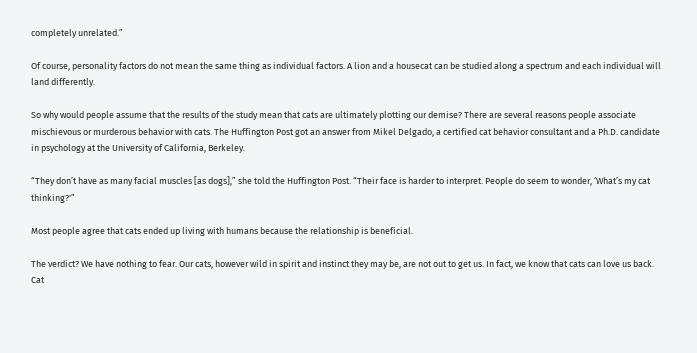completely unrelated.”

Of course, personality factors do not mean the same thing as individual factors. A lion and a housecat can be studied along a spectrum and each individual will land differently.

So why would people assume that the results of the study mean that cats are ultimately plotting our demise? There are several reasons people associate mischievous or murderous behavior with cats. The Huffington Post got an answer from Mikel Delgado, a certified cat behavior consultant and a Ph.D. candidate in psychology at the University of California, Berkeley.

“They don’t have as many facial muscles [as dogs],” she told the Huffington Post. “Their face is harder to interpret. People do seem to wonder, ‘What’s my cat thinking?'”

Most people agree that cats ended up living with humans because the relationship is beneficial.

The verdict? We have nothing to fear. Our cats, however wild in spirit and instinct they may be, are not out to get us. In fact, we know that cats can love us back. Cat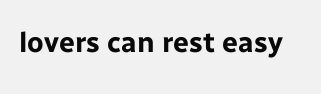lovers can rest easy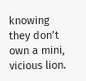knowing they don’t own a mini, vicious lion.